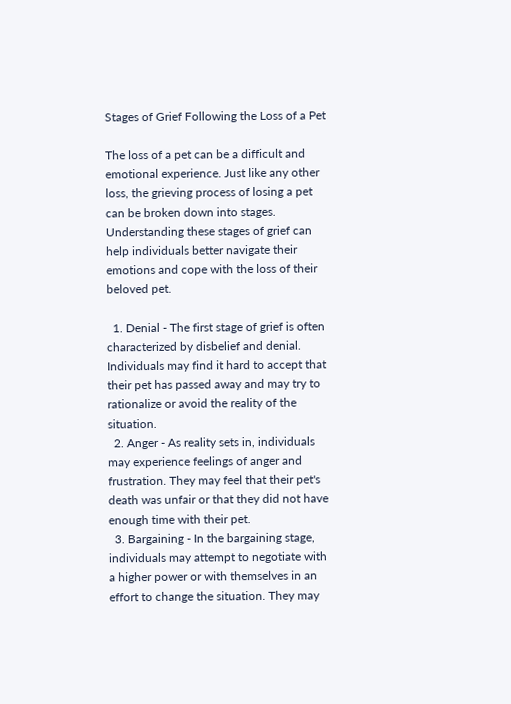Stages of Grief Following the Loss of a Pet

The loss of a pet can be a difficult and emotional experience. Just like any other loss, the grieving process of losing a pet can be broken down into stages. Understanding these stages of grief can help individuals better navigate their emotions and cope with the loss of their beloved pet.

  1. Denial - The first stage of grief is often characterized by disbelief and denial. Individuals may find it hard to accept that their pet has passed away and may try to rationalize or avoid the reality of the situation.
  2. Anger - As reality sets in, individuals may experience feelings of anger and frustration. They may feel that their pet's death was unfair or that they did not have enough time with their pet.
  3. Bargaining - In the bargaining stage, individuals may attempt to negotiate with a higher power or with themselves in an effort to change the situation. They may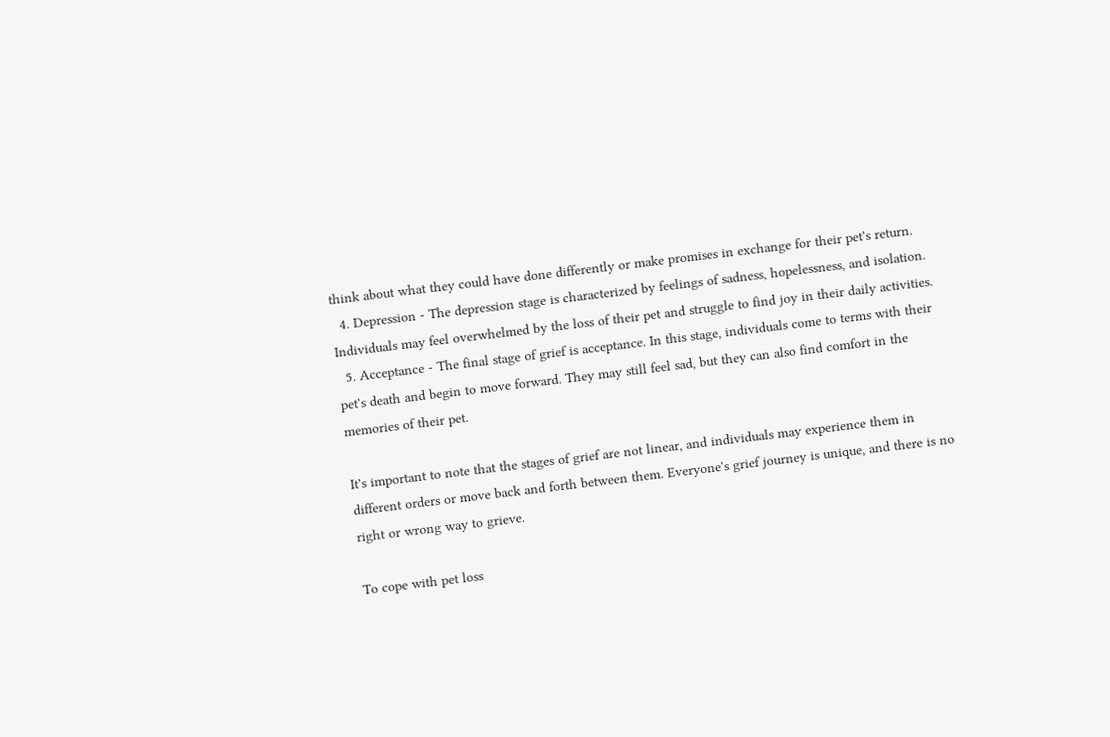think about what they could have done differently or make promises in exchange for their pet's return.
  4. Depression - The depression stage is characterized by feelings of sadness, hopelessness, and isolation. Individuals may feel overwhelmed by the loss of their pet and struggle to find joy in their daily activities.
  5. Acceptance - The final stage of grief is acceptance. In this stage, individuals come to terms with their pet's death and begin to move forward. They may still feel sad, but they can also find comfort in the memories of their pet.

It's important to note that the stages of grief are not linear, and individuals may experience them in different orders or move back and forth between them. Everyone's grief journey is unique, and there is no right or wrong way to grieve.

To cope with pet loss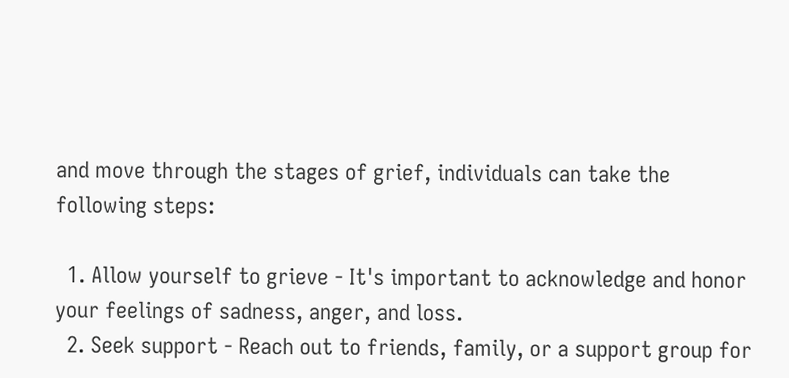and move through the stages of grief, individuals can take the following steps:

  1. Allow yourself to grieve - It's important to acknowledge and honor your feelings of sadness, anger, and loss.
  2. Seek support - Reach out to friends, family, or a support group for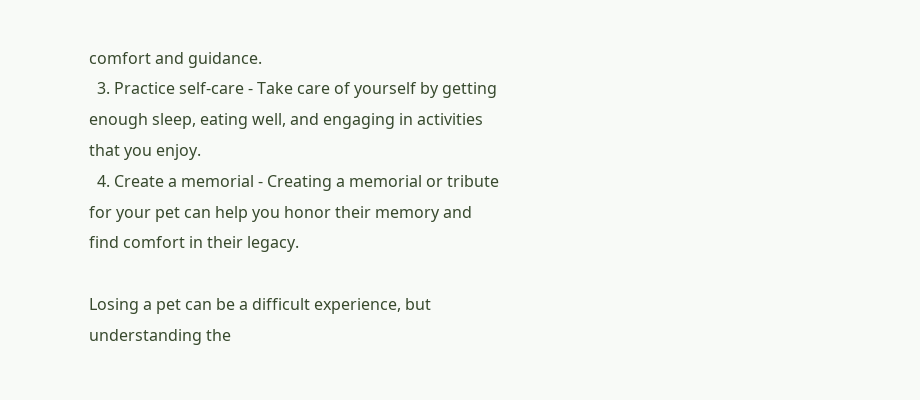comfort and guidance.
  3. Practice self-care - Take care of yourself by getting enough sleep, eating well, and engaging in activities that you enjoy.
  4. Create a memorial - Creating a memorial or tribute for your pet can help you honor their memory and find comfort in their legacy.

Losing a pet can be a difficult experience, but understanding the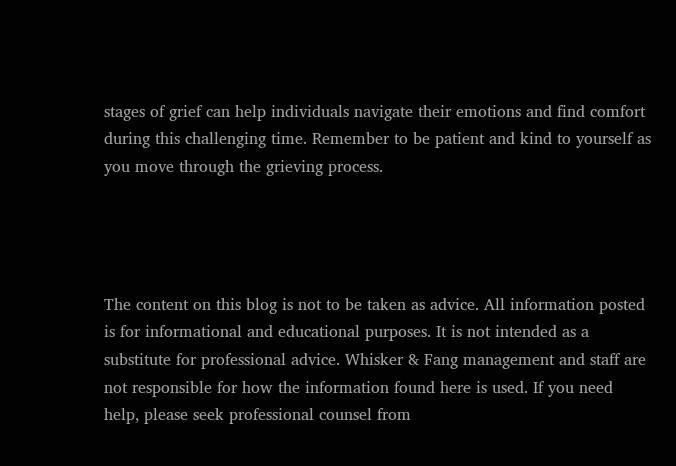stages of grief can help individuals navigate their emotions and find comfort during this challenging time. Remember to be patient and kind to yourself as you move through the grieving process.




The content on this blog is not to be taken as advice. All information posted is for informational and educational purposes. It is not intended as a substitute for professional advice. Whisker & Fang management and staff are not responsible for how the information found here is used. If you need help, please seek professional counsel from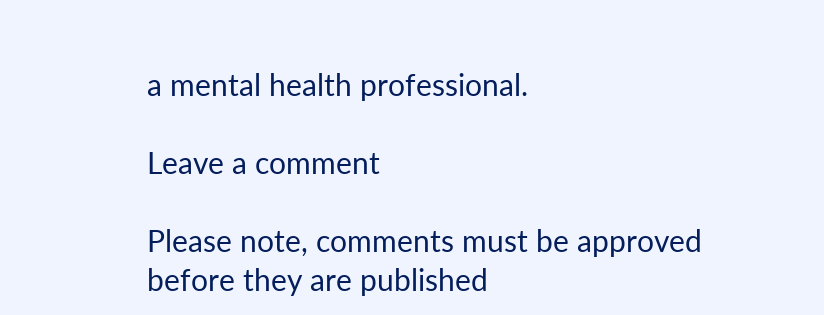a mental health professional.

Leave a comment

Please note, comments must be approved before they are published